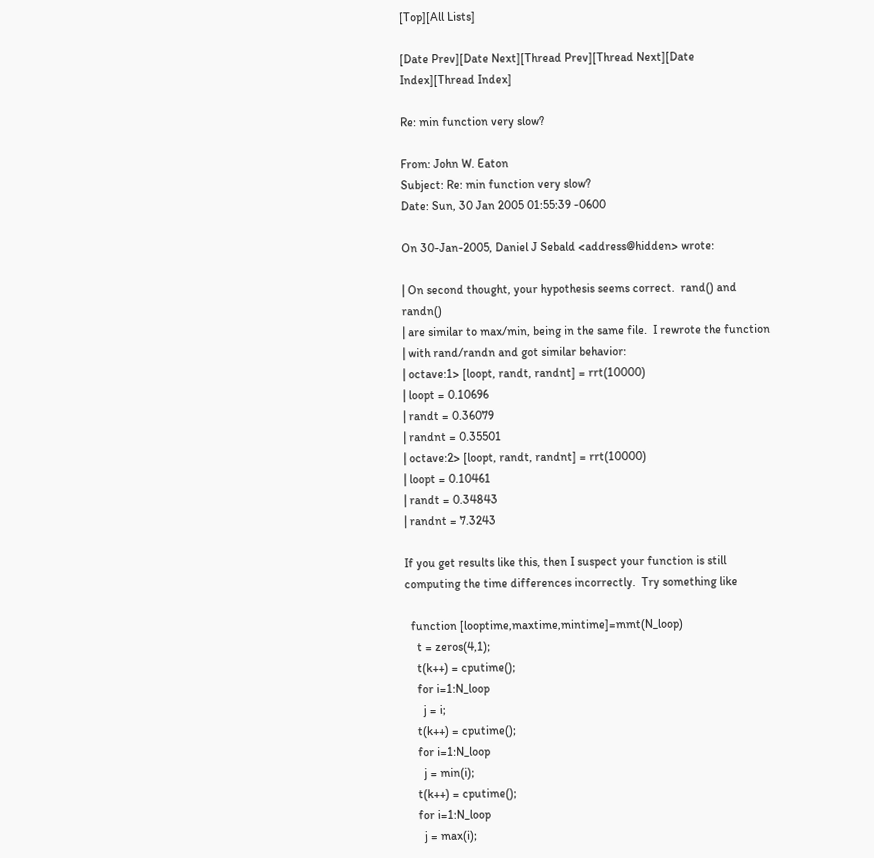[Top][All Lists]

[Date Prev][Date Next][Thread Prev][Thread Next][Date Index][Thread Index]

Re: min function very slow?

From: John W. Eaton
Subject: Re: min function very slow?
Date: Sun, 30 Jan 2005 01:55:39 -0600

On 30-Jan-2005, Daniel J Sebald <address@hidden> wrote:

| On second thought, your hypothesis seems correct.  rand() and randn()
| are similar to max/min, being in the same file.  I rewrote the function
| with rand/randn and got similar behavior:
| octave:1> [loopt, randt, randnt] = rrt(10000)
| loopt = 0.10696
| randt = 0.36079
| randnt = 0.35501
| octave:2> [loopt, randt, randnt] = rrt(10000)
| loopt = 0.10461
| randt = 0.34843
| randnt = 7.3243

If you get results like this, then I suspect your function is still
computing the time differences incorrectly.  Try something like

  function [looptime,maxtime,mintime]=mmt(N_loop)
    t = zeros(4,1);
    t(k++) = cputime();
    for i=1:N_loop
      j = i;
    t(k++) = cputime();
    for i=1:N_loop
      j = min(i);
    t(k++) = cputime();
    for i=1:N_loop
      j = max(i);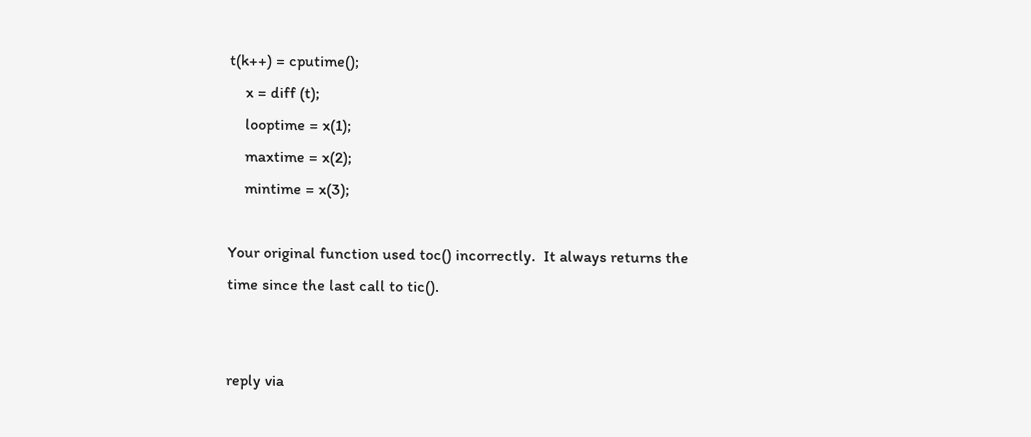t(k++) = cputime();
    x = diff (t);
    looptime = x(1);
    maxtime = x(2);
    mintime = x(3);

Your original function used toc() incorrectly.  It always returns the
time since the last call to tic().


reply via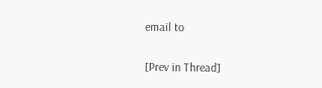email to

[Prev in Thread]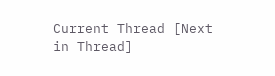Current Thread [Next in Thread]